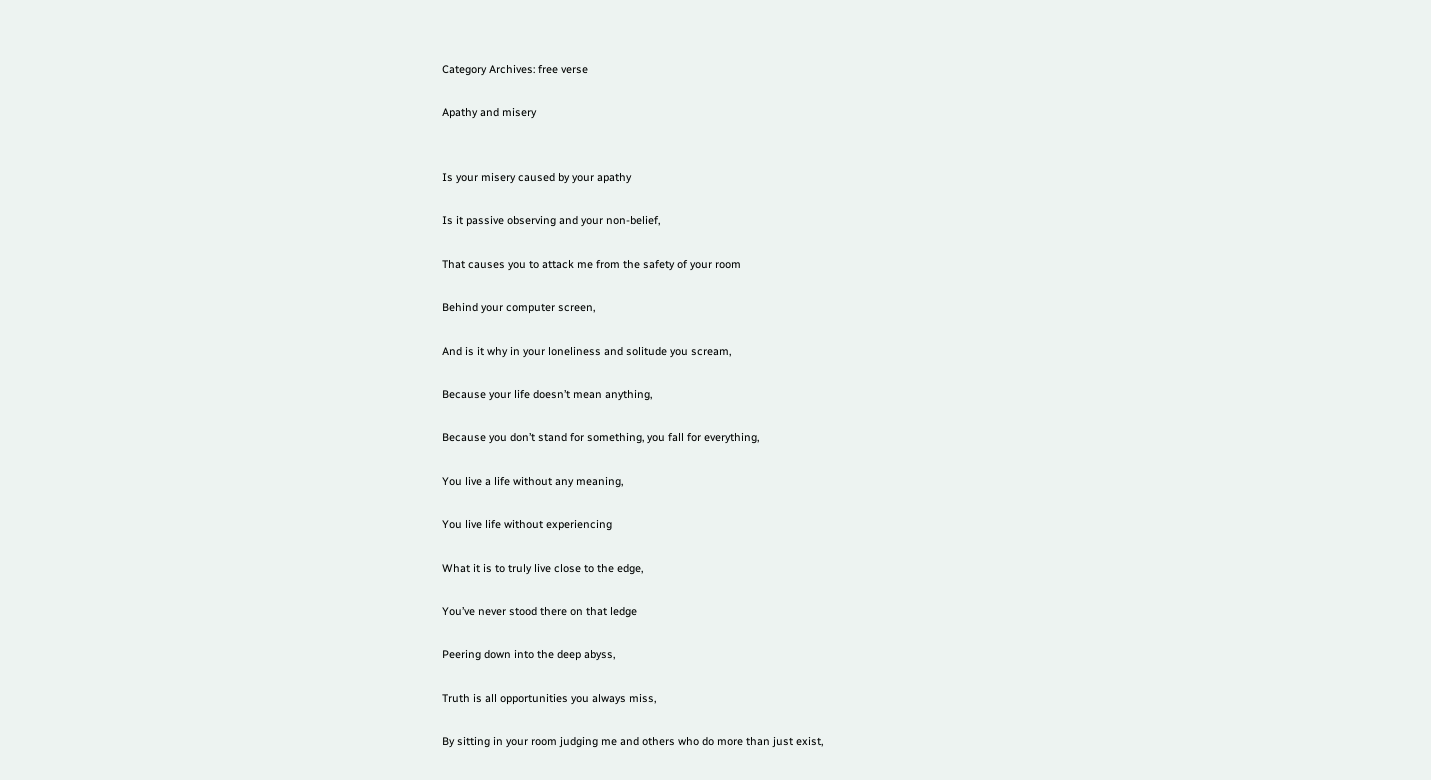Category Archives: free verse

Apathy and misery


Is your misery caused by your apathy

Is it passive observing and your non-belief,

That causes you to attack me from the safety of your room

Behind your computer screen,

And is it why in your loneliness and solitude you scream,

Because your life doesn’t mean anything,

Because you don’t stand for something, you fall for everything,

You live a life without any meaning,

You live life without experiencing

What it is to truly live close to the edge,

You’ve never stood there on that ledge

Peering down into the deep abyss,

Truth is all opportunities you always miss,

By sitting in your room judging me and others who do more than just exist,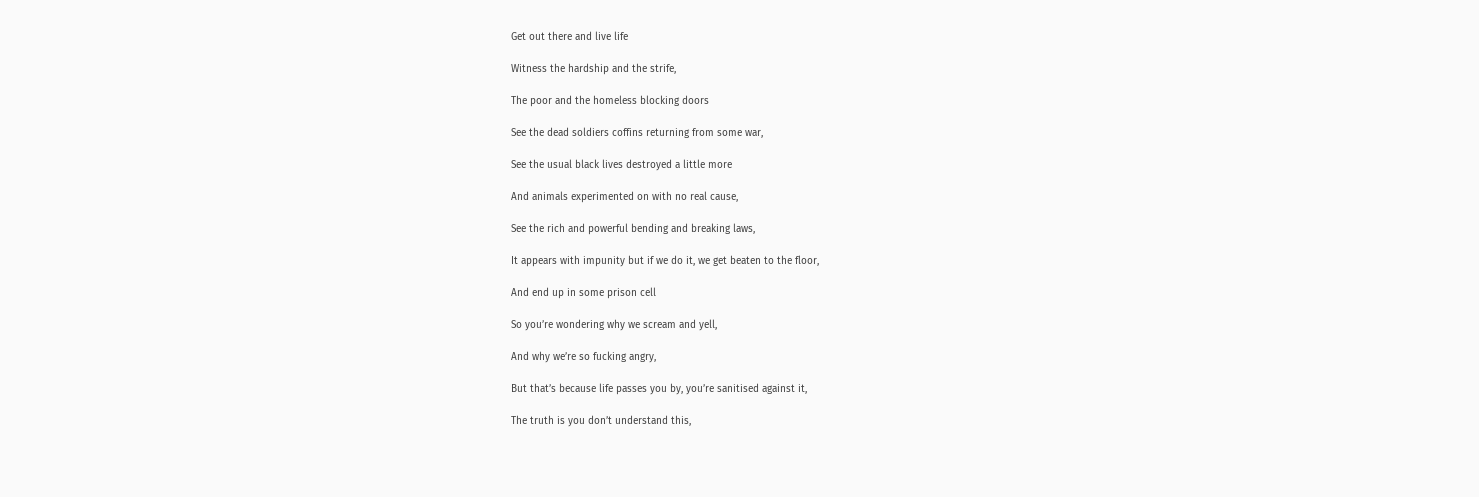Get out there and live life

Witness the hardship and the strife,

The poor and the homeless blocking doors

See the dead soldiers coffins returning from some war,

See the usual black lives destroyed a little more

And animals experimented on with no real cause,

See the rich and powerful bending and breaking laws,

It appears with impunity but if we do it, we get beaten to the floor,

And end up in some prison cell

So you’re wondering why we scream and yell,

And why we’re so fucking angry,

But that’s because life passes you by, you’re sanitised against it,

The truth is you don’t understand this,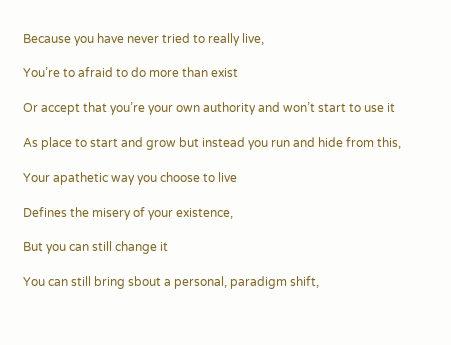Because you have never tried to really live,

You’re to afraid to do more than exist

Or accept that you’re your own authority and won’t start to use it

As place to start and grow but instead you run and hide from this,

Your apathetic way you choose to live

Defines the misery of your existence,

But you can still change it

You can still bring sbout a personal, paradigm shift,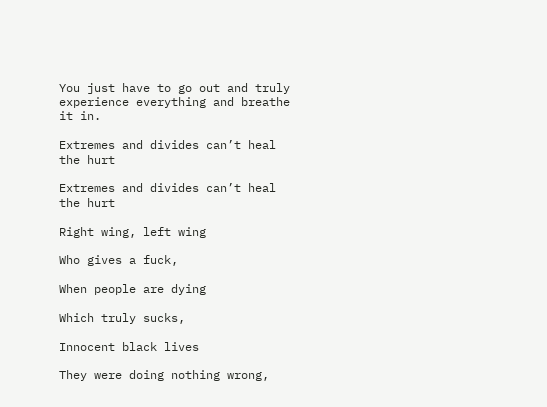You just have to go out and truly experience everything and breathe it in.

Extremes and divides can’t heal the hurt

Extremes and divides can’t heal the hurt

Right wing, left wing

Who gives a fuck,

When people are dying

Which truly sucks,

Innocent black lives

They were doing nothing wrong,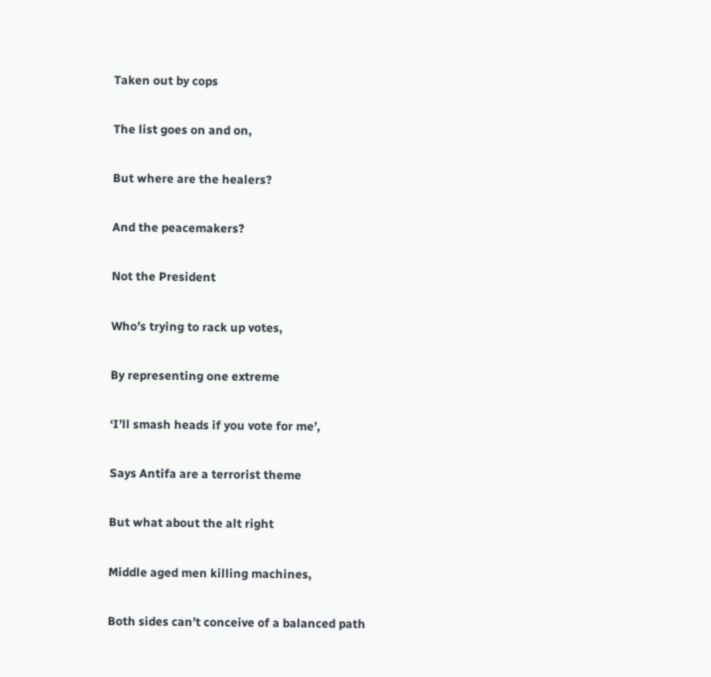Taken out by cops

The list goes on and on,

But where are the healers?

And the peacemakers?

Not the President

Who’s trying to rack up votes,

By representing one extreme

‘I’ll smash heads if you vote for me’,

Says Antifa are a terrorist theme

But what about the alt right

Middle aged men killing machines,

Both sides can’t conceive of a balanced path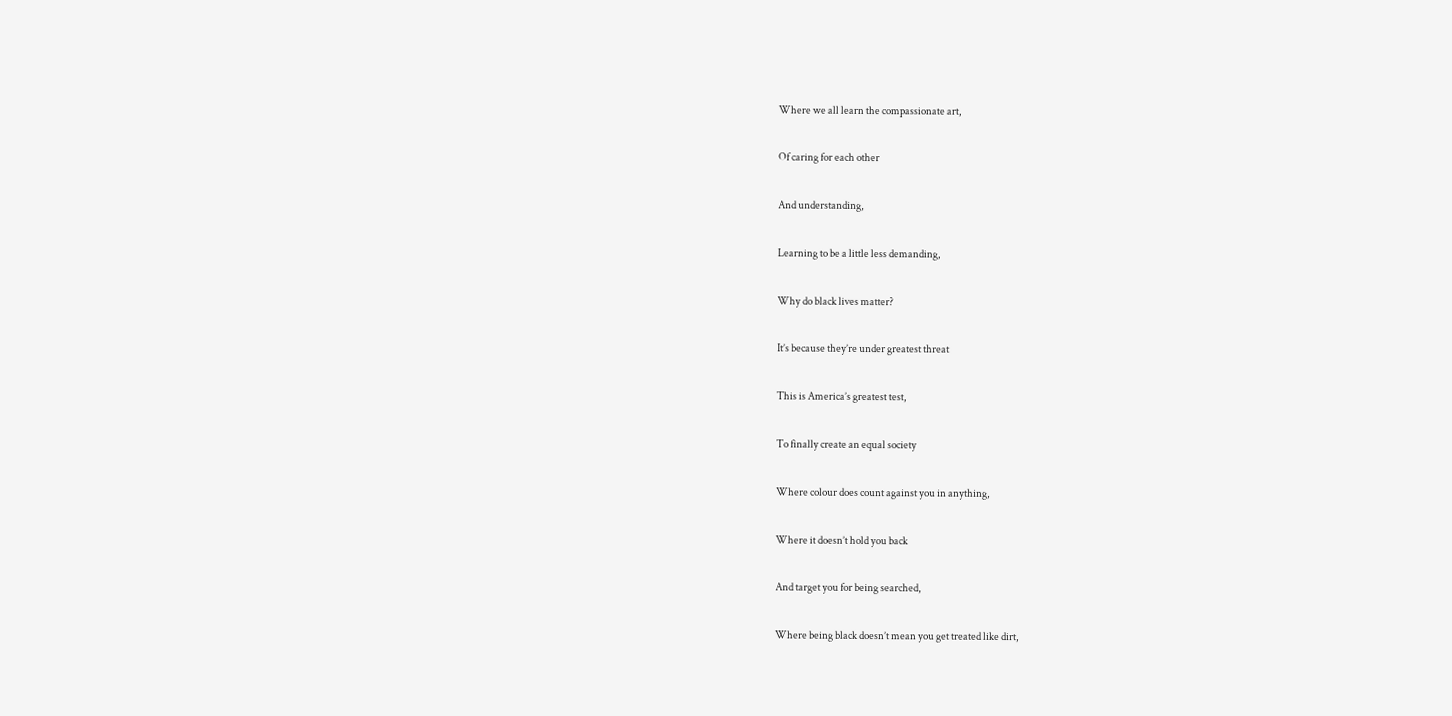Where we all learn the compassionate art,

Of caring for each other

And understanding,

Learning to be a little less demanding,

Why do black lives matter?

It’s because they’re under greatest threat

This is America’s greatest test,

To finally create an equal society

Where colour does count against you in anything,

Where it doesn’t hold you back

And target you for being searched,

Where being black doesn’t mean you get treated like dirt,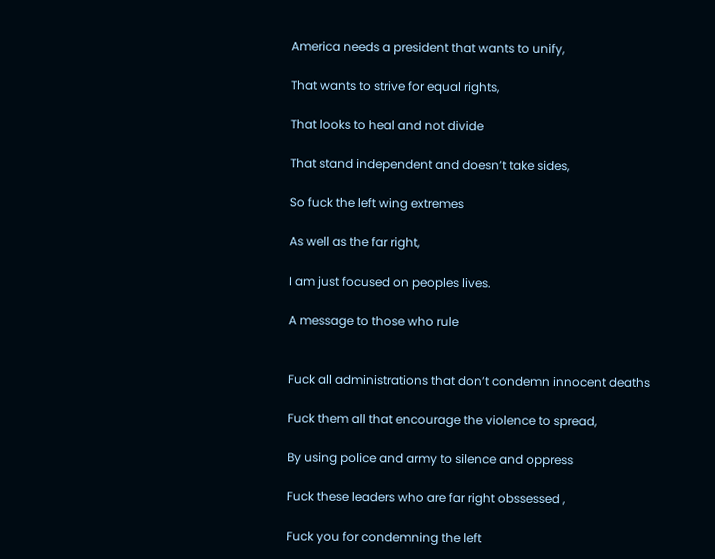America needs a president that wants to unify,

That wants to strive for equal rights,

That looks to heal and not divide

That stand independent and doesn’t take sides,

So fuck the left wing extremes

As well as the far right,

I am just focused on peoples lives.

A message to those who rule


Fuck all administrations that don’t condemn innocent deaths

Fuck them all that encourage the violence to spread,

By using police and army to silence and oppress

Fuck these leaders who are far right obssessed ,

Fuck you for condemning the left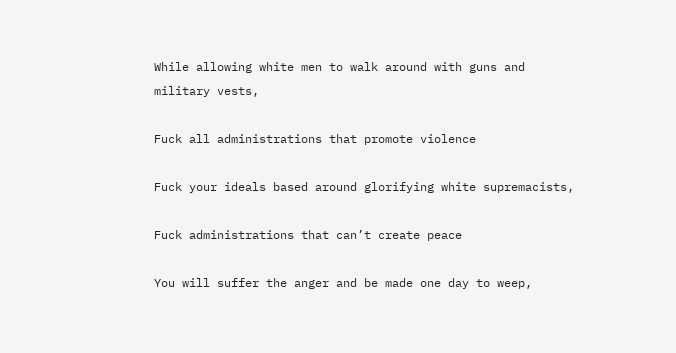While allowing white men to walk around with guns and military vests,

Fuck all administrations that promote violence

Fuck your ideals based around glorifying white supremacists,

Fuck administrations that can’t create peace

You will suffer the anger and be made one day to weep,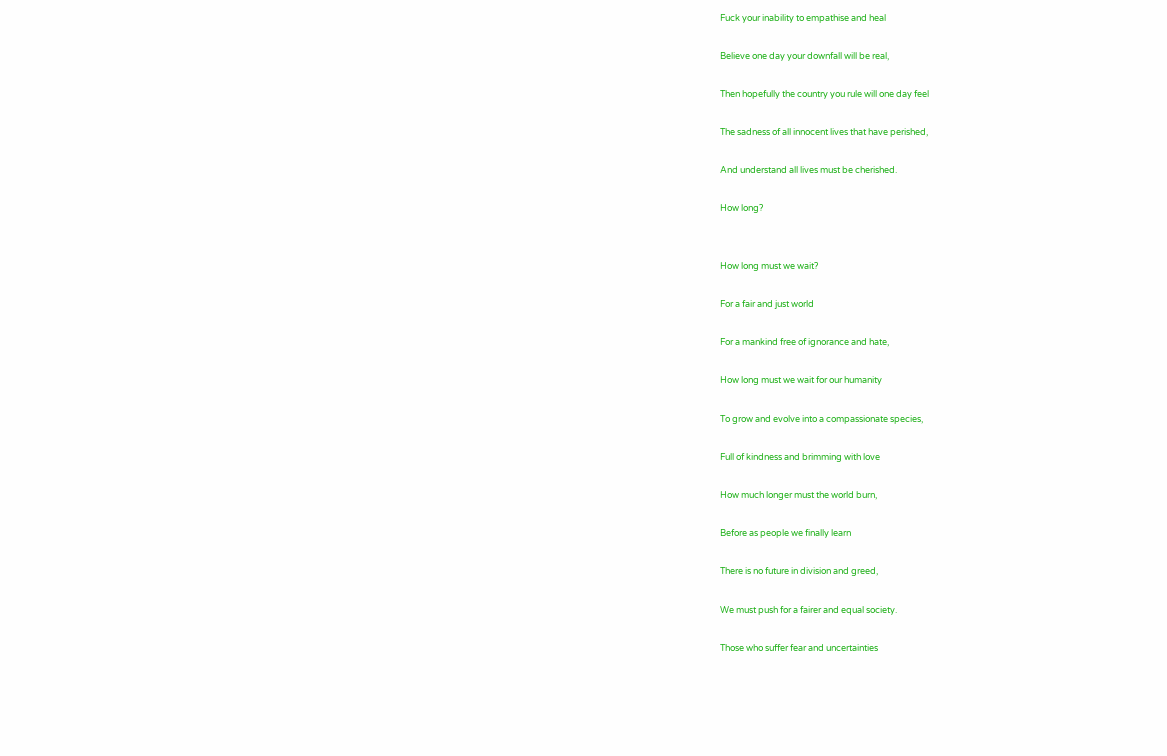Fuck your inability to empathise and heal

Believe one day your downfall will be real,

Then hopefully the country you rule will one day feel

The sadness of all innocent lives that have perished,

And understand all lives must be cherished.

How long?


How long must we wait?

For a fair and just world

For a mankind free of ignorance and hate,

How long must we wait for our humanity

To grow and evolve into a compassionate species,

Full of kindness and brimming with love

How much longer must the world burn,

Before as people we finally learn

There is no future in division and greed,

We must push for a fairer and equal society.

Those who suffer fear and uncertainties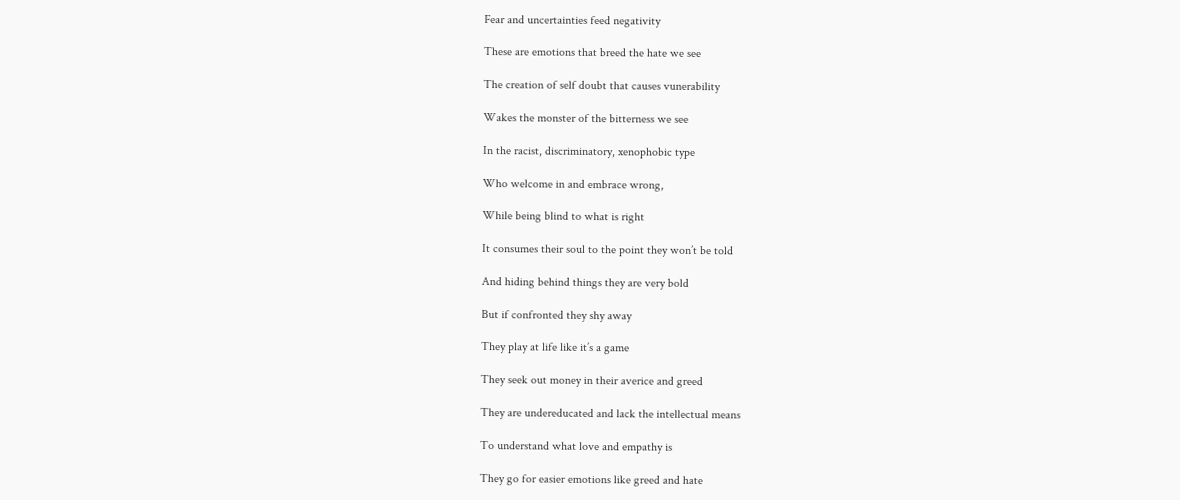Fear and uncertainties feed negativity

These are emotions that breed the hate we see

The creation of self doubt that causes vunerability

Wakes the monster of the bitterness we see

In the racist, discriminatory, xenophobic type

Who welcome in and embrace wrong,

While being blind to what is right

It consumes their soul to the point they won’t be told

And hiding behind things they are very bold

But if confronted they shy away

They play at life like it’s a game

They seek out money in their averice and greed

They are undereducated and lack the intellectual means

To understand what love and empathy is

They go for easier emotions like greed and hate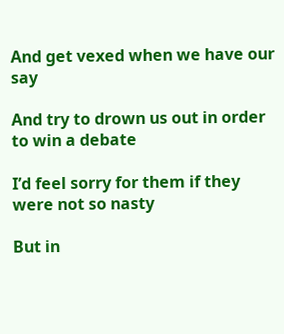And get vexed when we have our say

And try to drown us out in order to win a debate

I’d feel sorry for them if they were not so nasty

But in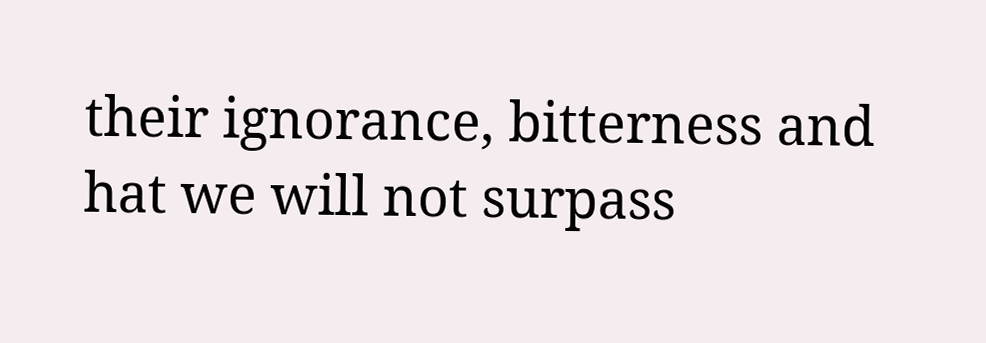their ignorance, bitterness and hat we will not surpass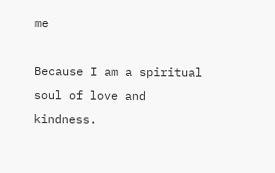me

Because I am a spiritual soul of love and kindness.